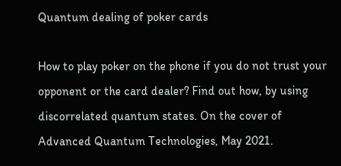Quantum dealing of poker cards

How to play poker on the phone if you do not trust your opponent or the card dealer? Find out how, by using discorrelated quantum states. On the cover of Advanced Quantum Technologies, May 2021.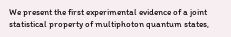We present the first experimental evidence of a joint statistical property of multiphoton quantum states,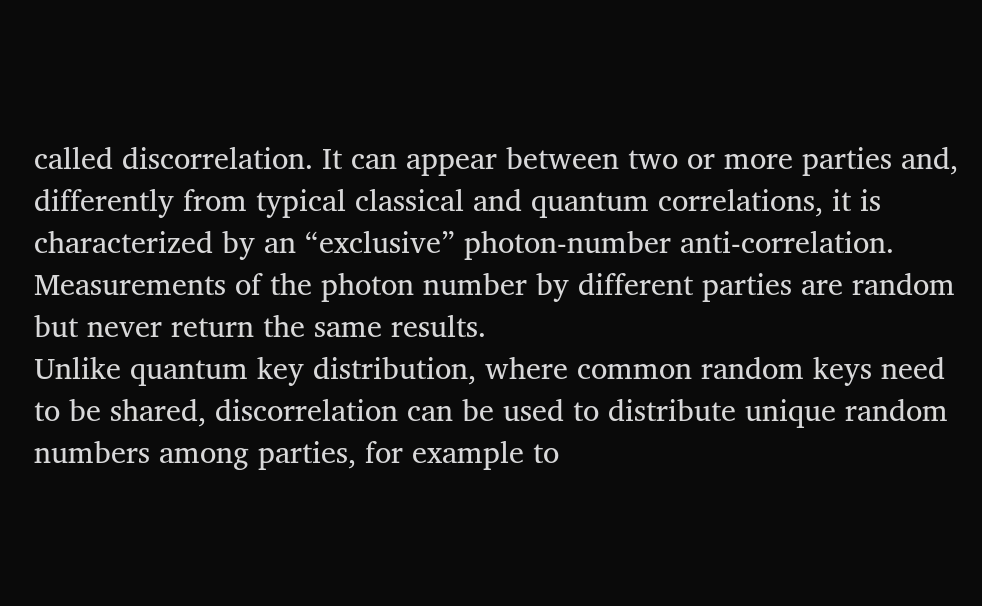called discorrelation. It can appear between two or more parties and, differently from typical classical and quantum correlations, it is characterized by an “exclusive” photon-number anti-correlation. Measurements of the photon number by different parties are random but never return the same results.
Unlike quantum key distribution, where common random keys need to be shared, discorrelation can be used to distribute unique random numbers among parties, for example to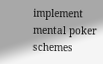implement mental poker schemes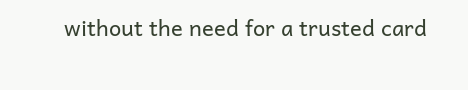without the need for a trusted card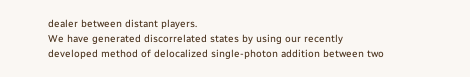dealer between distant players.
We have generated discorrelated states by using our recently developed method of delocalized single-photon addition between two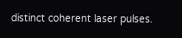distinct coherent laser pulses.